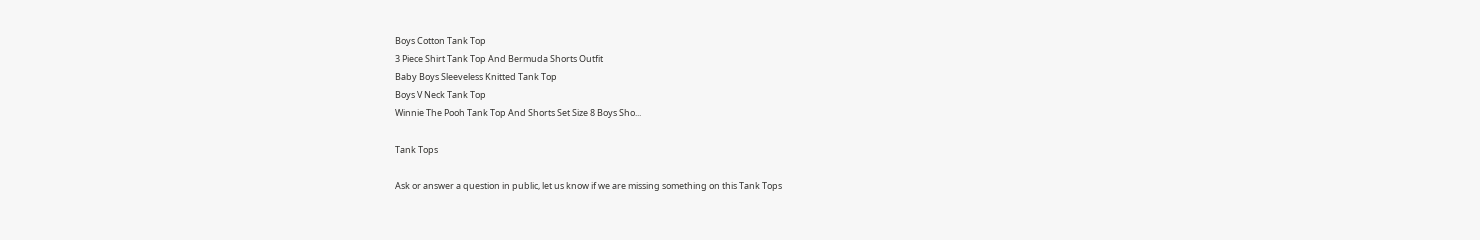Boys Cotton Tank Top
3 Piece Shirt Tank Top And Bermuda Shorts Outfit
Baby Boys Sleeveless Knitted Tank Top
Boys V Neck Tank Top
Winnie The Pooh Tank Top And Shorts Set Size 8 Boys Sho...

Tank Tops

Ask or answer a question in public, let us know if we are missing something on this Tank Tops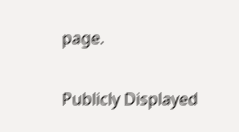page.

Publicly Displayed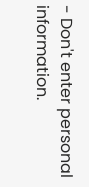- Don't enter personal information.